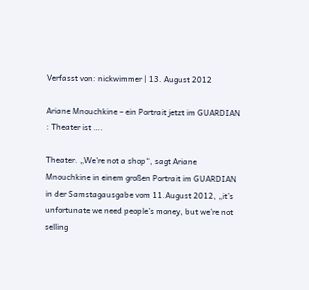Verfasst von: nickwimmer | 13. August 2012

Ariane Mnouchkine – ein Portrait jetzt im GUARDIAN : Theater ist ….

Theater. „We’re not a shop“, sagt Ariane Mnouchkine in einem großen Portrait im GUARDIAN in der Samstagausgabe vom 11.August 2012, „it’s unfortunate we need people’s money, but we’re not selling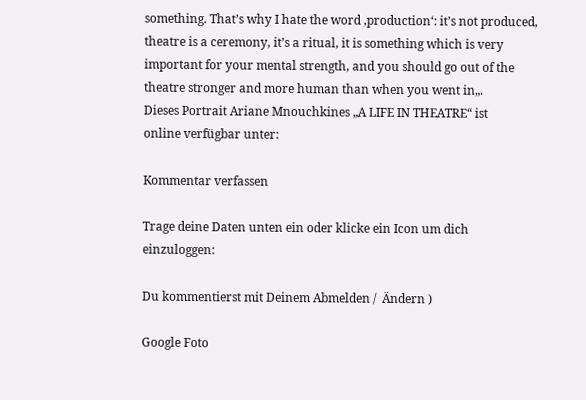something. That’s why I hate the word ‚production‘: it’s not produced, theatre is a ceremony, it’s a ritual, it is something which is very important for your mental strength, and you should go out of the theatre stronger and more human than when you went in„.
Dieses Portrait Ariane Mnouchkines „A LIFE IN THEATRE“ ist
online verfügbar unter:

Kommentar verfassen

Trage deine Daten unten ein oder klicke ein Icon um dich einzuloggen:

Du kommentierst mit Deinem Abmelden /  Ändern )

Google Foto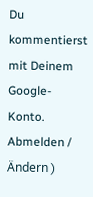Du kommentierst mit Deinem Google-Konto. Abmelden /  Ändern )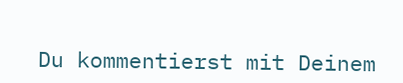Du kommentierst mit Deinem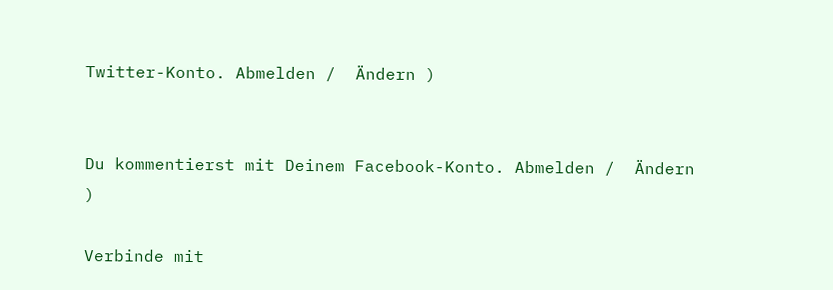Twitter-Konto. Abmelden /  Ändern )


Du kommentierst mit Deinem Facebook-Konto. Abmelden /  Ändern )

Verbinde mit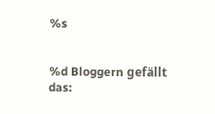%s


%d Bloggern gefällt das: